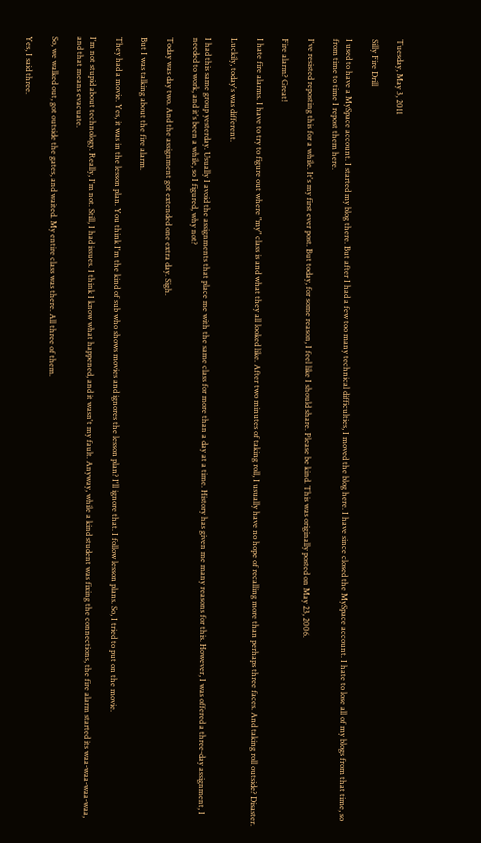Tuesday, May 3, 2011

Silly Fire Drill

I used to have a MySpace account. I started my blog there. But after I had a few too many technical difficulties, I moved the blog here. I have since closed the MySpace account. I hate to lose all of my blogs from that time, so from time to time I repost them here.

I've resisted reposting this for a while. It's my first ever post. But today, for some reason, I feel like I should share. Please be kind. This was originally posted on May 23, 2006.

Fire alarm? Great!

I hate fire alarms. I have to try to figure out where "my" class is and what they all looked like. After two minutes of taking roll, I usually have no hope of recalling more than perhaps three faces. And taking roll outside? Disaster.

Luckily, today's was different.

I had this same group yesterday. Usually I avoid the assignments that place me with the same class for more than a day at a time. History has given me many reasons for this. However, I was offered a three-day assignment, I needed to work, and it's been a while, so I figured, why not?

Today was day two. And the assignment got extended one extra day. Sigh.

But I was talking about the fire alarm.

They had a movie. Yes, it was in the lesson plan. You think I'm the kind of sub who shows movies and ignores the lesson plan? I'll ignore that. I follow lesson plans. So, I tried to put on the movie.

I'm not stupid about technology. Really, I'm not. Still, I had issues. I think I know what happened, and it wasn't my fault. Anyway, while a kind student was fixing the connections, the fire alarm started its waa-waa-waa-waa, and that means evacuate.

So, we walked out, got outside the gates, and waited. My entire class was there. All three of them.

Yes, I said three.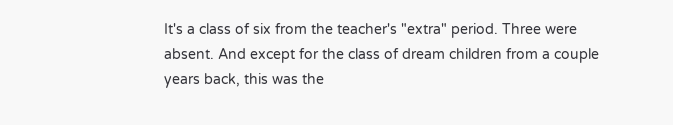It's a class of six from the teacher's "extra" period. Three were absent. And except for the class of dream children from a couple years back, this was the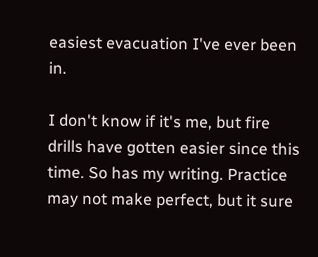easiest evacuation I've ever been in.

I don't know if it's me, but fire drills have gotten easier since this time. So has my writing. Practice may not make perfect, but it sure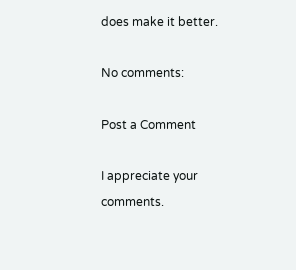does make it better.

No comments:

Post a Comment

I appreciate your comments.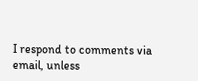I respond to comments via email, unless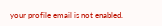your profile email is not enabled.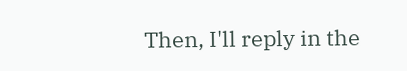Then, I'll reply in the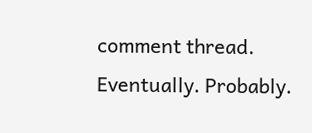comment thread. Eventually. Probably.